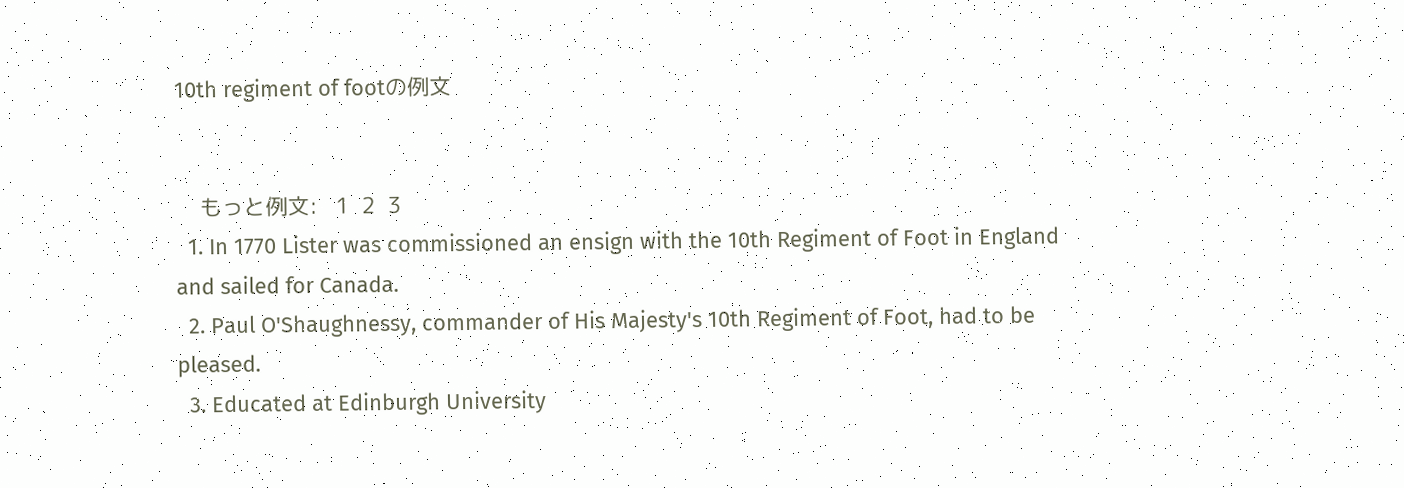10th regiment of footの例文


    もっと例文:   1  2  3
  1. In 1770 Lister was commissioned an ensign with the 10th Regiment of Foot in England and sailed for Canada.
  2. Paul O'Shaughnessy, commander of His Majesty's 10th Regiment of Foot, had to be pleased.
  3. Educated at Edinburgh University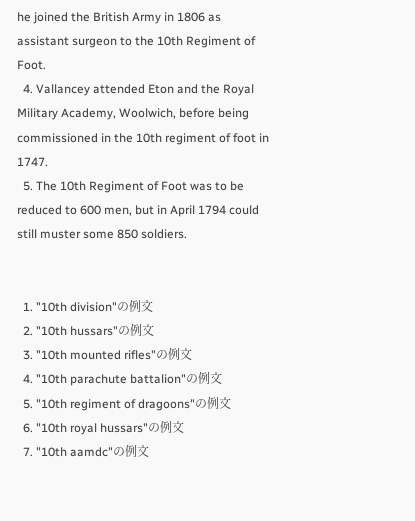he joined the British Army in 1806 as assistant surgeon to the 10th Regiment of Foot.
  4. Vallancey attended Eton and the Royal Military Academy, Woolwich, before being commissioned in the 10th regiment of foot in 1747.
  5. The 10th Regiment of Foot was to be reduced to 600 men, but in April 1794 could still muster some 850 soldiers.


  1. "10th division"の例文
  2. "10th hussars"の例文
  3. "10th mounted rifles"の例文
  4. "10th parachute battalion"の例文
  5. "10th regiment of dragoons"の例文
  6. "10th royal hussars"の例文
  7. "10th aamdc"の例文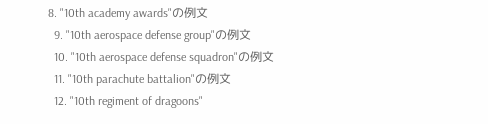8. "10th academy awards"の例文
  9. "10th aerospace defense group"の例文
  10. "10th aerospace defense squadron"の例文
  11. "10th parachute battalion"の例文
  12. "10th regiment of dragoons"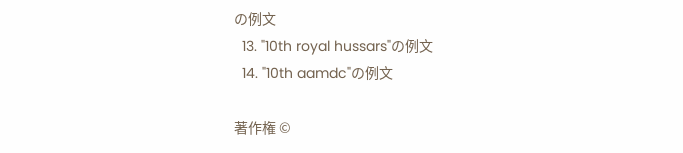の例文
  13. "10th royal hussars"の例文
  14. "10th aamdc"の例文

著作権 ©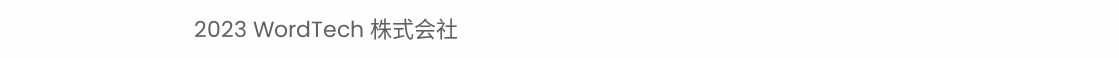2023 WordTech 株式会社